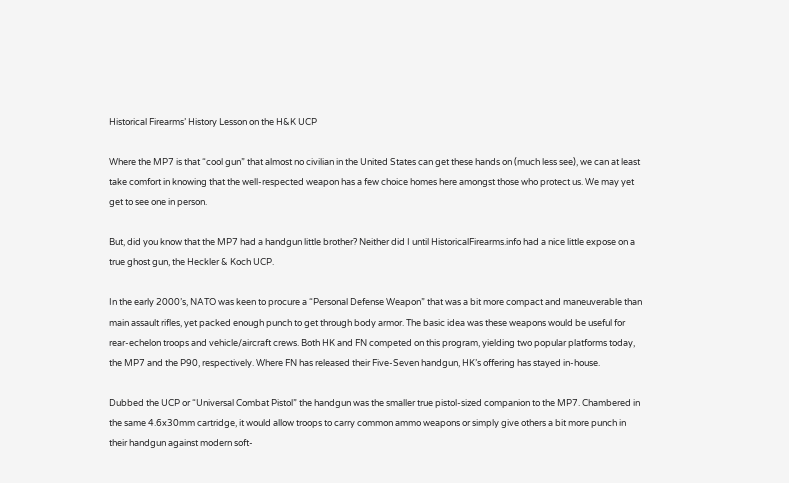Historical Firearms’ History Lesson on the H&K UCP

Where the MP7 is that “cool gun” that almost no civilian in the United States can get these hands on (much less see), we can at least take comfort in knowing that the well-respected weapon has a few choice homes here amongst those who protect us. We may yet get to see one in person.

But, did you know that the MP7 had a handgun little brother? Neither did I until HistoricalFirearms.info had a nice little expose on a true ghost gun, the Heckler & Koch UCP.

In the early 2000’s, NATO was keen to procure a “Personal Defense Weapon” that was a bit more compact and maneuverable than main assault rifles, yet packed enough punch to get through body armor. The basic idea was these weapons would be useful for rear-echelon troops and vehicle/aircraft crews. Both HK and FN competed on this program, yielding two popular platforms today, the MP7 and the P90, respectively. Where FN has released their Five-Seven handgun, HK’s offering has stayed in-house.

Dubbed the UCP or “Universal Combat Pistol” the handgun was the smaller true pistol-sized companion to the MP7. Chambered in the same 4.6x30mm cartridge, it would allow troops to carry common ammo weapons or simply give others a bit more punch in their handgun against modern soft-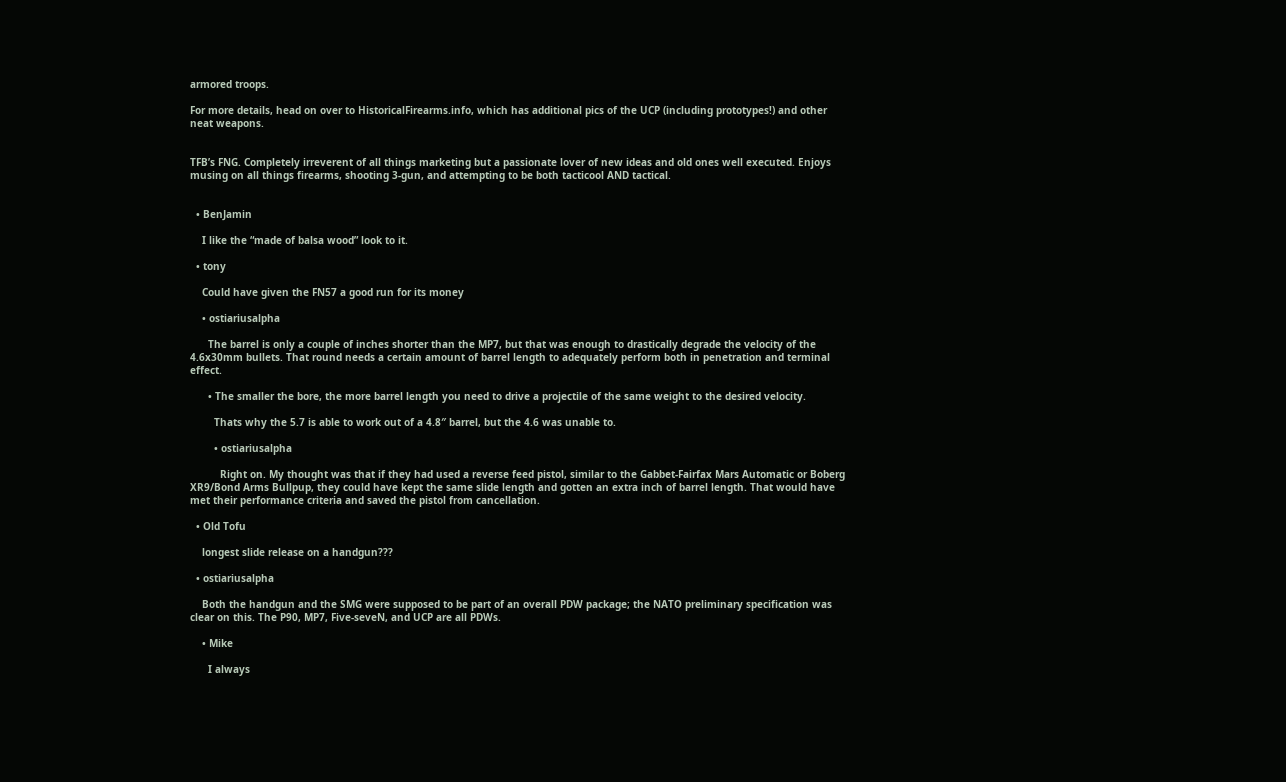armored troops.

For more details, head on over to HistoricalFirearms.info, which has additional pics of the UCP (including prototypes!) and other neat weapons.


TFB’s FNG. Completely irreverent of all things marketing but a passionate lover of new ideas and old ones well executed. Enjoys musing on all things firearms, shooting 3-gun, and attempting to be both tacticool AND tactical.


  • BenJamin

    I like the “made of balsa wood” look to it.

  • tony

    Could have given the FN57 a good run for its money

    • ostiariusalpha

      The barrel is only a couple of inches shorter than the MP7, but that was enough to drastically degrade the velocity of the 4.6x30mm bullets. That round needs a certain amount of barrel length to adequately perform both in penetration and terminal effect.

      • The smaller the bore, the more barrel length you need to drive a projectile of the same weight to the desired velocity.

        Thats why the 5.7 is able to work out of a 4.8″ barrel, but the 4.6 was unable to.

        • ostiariusalpha

          Right on. My thought was that if they had used a reverse feed pistol, similar to the Gabbet-Fairfax Mars Automatic or Boberg XR9/Bond Arms Bullpup, they could have kept the same slide length and gotten an extra inch of barrel length. That would have met their performance criteria and saved the pistol from cancellation.

  • Old Tofu

    longest slide release on a handgun???

  • ostiariusalpha

    Both the handgun and the SMG were supposed to be part of an overall PDW package; the NATO preliminary specification was clear on this. The P90, MP7, Five-seveN, and UCP are all PDWs.

    • Mike

      I always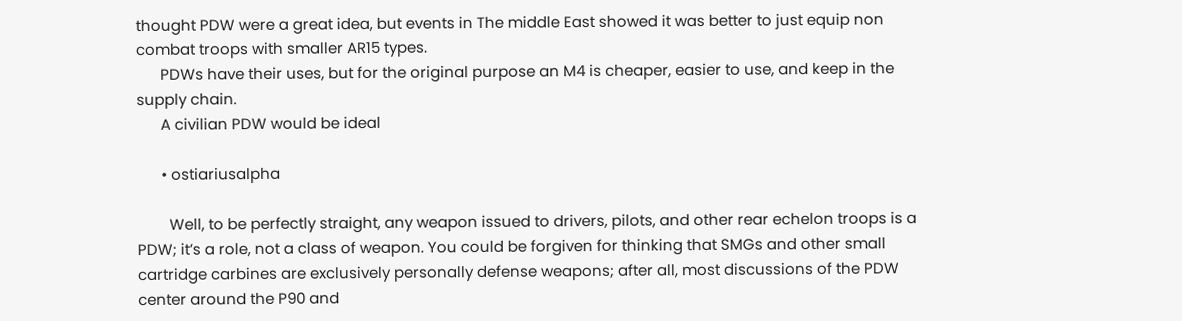thought PDW were a great idea, but events in The middle East showed it was better to just equip non combat troops with smaller AR15 types.
      PDWs have their uses, but for the original purpose an M4 is cheaper, easier to use, and keep in the supply chain.
      A civilian PDW would be ideal

      • ostiariusalpha

        Well, to be perfectly straight, any weapon issued to drivers, pilots, and other rear echelon troops is a PDW; it’s a role, not a class of weapon. You could be forgiven for thinking that SMGs and other small cartridge carbines are exclusively personally defense weapons; after all, most discussions of the PDW center around the P90 and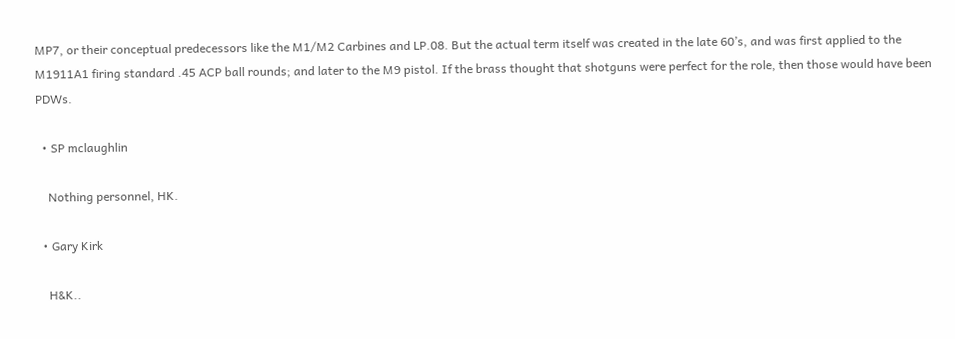MP7, or their conceptual predecessors like the M1/M2 Carbines and LP.08. But the actual term itself was created in the late 60’s, and was first applied to the M1911A1 firing standard .45 ACP ball rounds; and later to the M9 pistol. If the brass thought that shotguns were perfect for the role, then those would have been PDWs.

  • SP mclaughlin

    Nothing personnel, HK.

  • Gary Kirk

    H&K..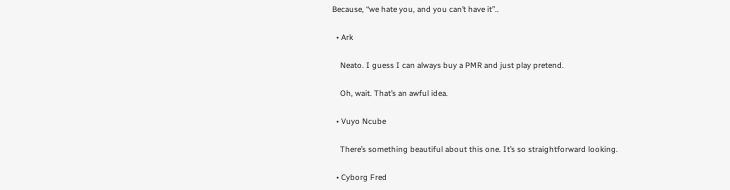Because, “we hate you, and you can’t have it”..

  • Ark

    Neato. I guess I can always buy a PMR and just play pretend.

    Oh, wait. That’s an awful idea.

  • Vuyo Ncube

    There’s something beautiful about this one. It’s so straightforward looking.

  • Cyborg Fred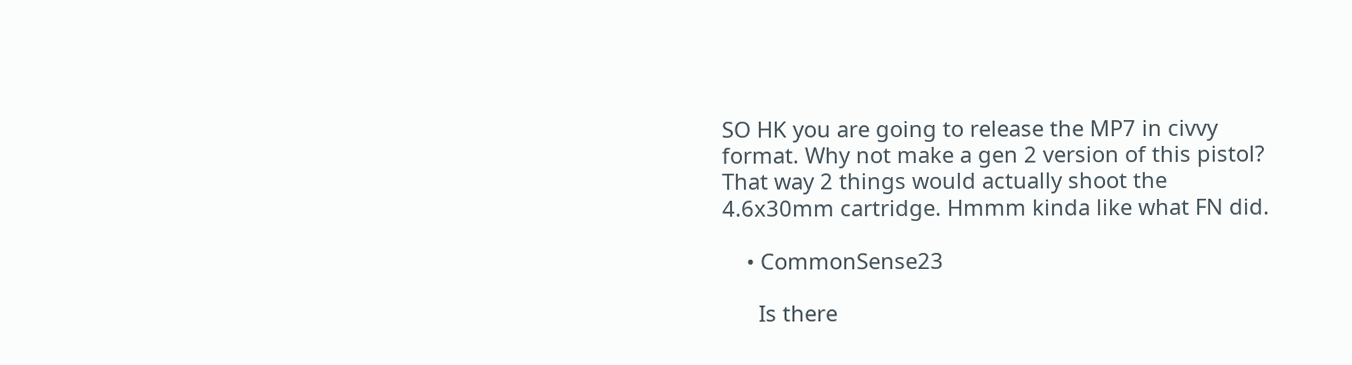SO HK you are going to release the MP7 in civvy format. Why not make a gen 2 version of this pistol? That way 2 things would actually shoot the 4.6x30mm cartridge. Hmmm kinda like what FN did.

    • CommonSense23

      Is there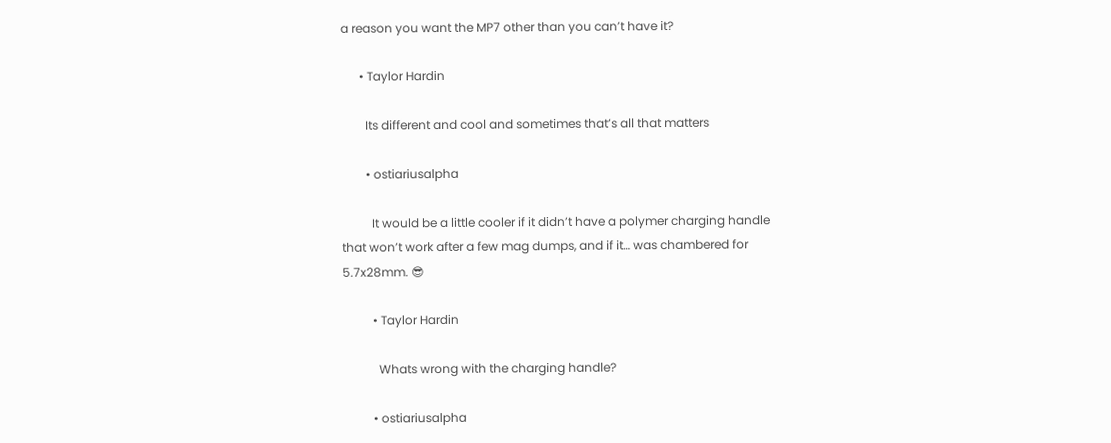a reason you want the MP7 other than you can’t have it?

      • Taylor Hardin

        Its different and cool and sometimes that’s all that matters

        • ostiariusalpha

          It would be a little cooler if it didn’t have a polymer charging handle that won’t work after a few mag dumps, and if it… was chambered for 5.7x28mm. 😎

          • Taylor Hardin

            Whats wrong with the charging handle?

          • ostiariusalpha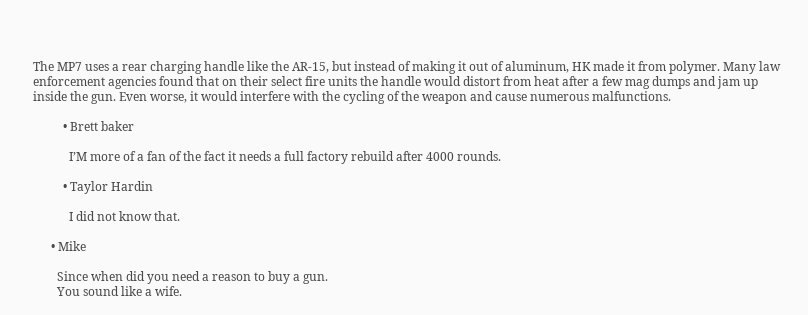The MP7 uses a rear charging handle like the AR-15, but instead of making it out of aluminum, HK made it from polymer. Many law enforcement agencies found that on their select fire units the handle would distort from heat after a few mag dumps and jam up inside the gun. Even worse, it would interfere with the cycling of the weapon and cause numerous malfunctions.

          • Brett baker

            I’M more of a fan of the fact it needs a full factory rebuild after 4000 rounds.

          • Taylor Hardin

            I did not know that.

      • Mike

        Since when did you need a reason to buy a gun.
        You sound like a wife.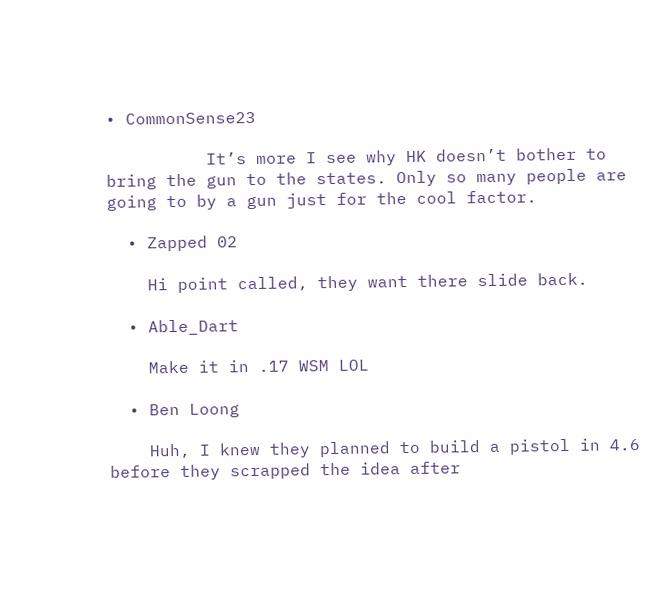• CommonSense23

          It’s more I see why HK doesn’t bother to bring the gun to the states. Only so many people are going to by a gun just for the cool factor.

  • Zapped 02

    Hi point called, they want there slide back.

  • Able_Dart

    Make it in .17 WSM LOL

  • Ben Loong

    Huh, I knew they planned to build a pistol in 4.6 before they scrapped the idea after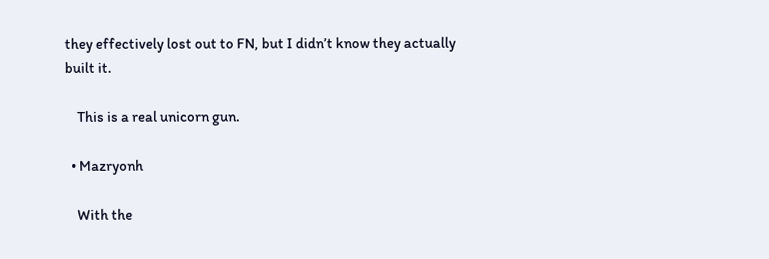they effectively lost out to FN, but I didn’t know they actually built it.

    This is a real unicorn gun.

  • Mazryonh

    With the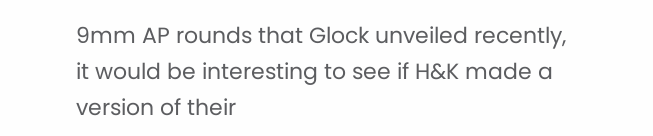9mm AP rounds that Glock unveiled recently, it would be interesting to see if H&K made a version of their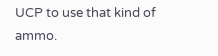UCP to use that kind of ammo.